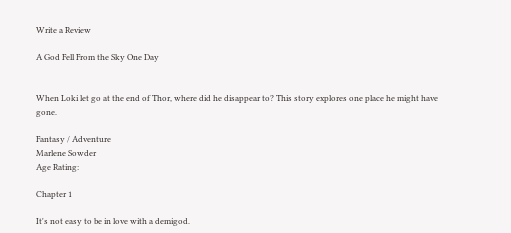Write a Review

A God Fell From the Sky One Day


When Loki let go at the end of Thor, where did he disappear to? This story explores one place he might have gone.

Fantasy / Adventure
Marlene Sowder
Age Rating:

Chapter 1

It's not easy to be in love with a demigod.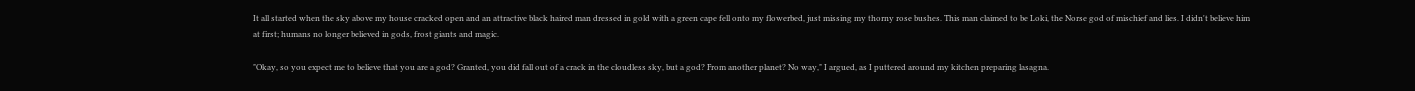It all started when the sky above my house cracked open and an attractive black haired man dressed in gold with a green cape fell onto my flowerbed, just missing my thorny rose bushes. This man claimed to be Loki, the Norse god of mischief and lies. I didn't believe him at first; humans no longer believed in gods, frost giants and magic.

"Okay, so you expect me to believe that you are a god? Granted, you did fall out of a crack in the cloudless sky, but a god? From another planet? No way," I argued, as I puttered around my kitchen preparing lasagna.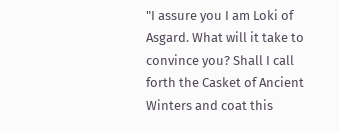"I assure you I am Loki of Asgard. What will it take to convince you? Shall I call forth the Casket of Ancient Winters and coat this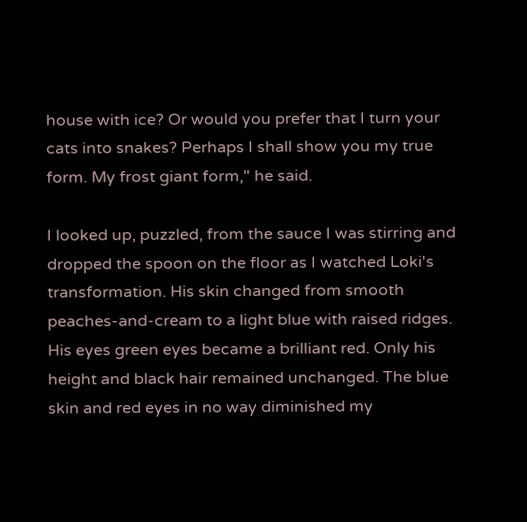house with ice? Or would you prefer that I turn your cats into snakes? Perhaps I shall show you my true form. My frost giant form," he said.

I looked up, puzzled, from the sauce I was stirring and dropped the spoon on the floor as I watched Loki's transformation. His skin changed from smooth peaches-and-cream to a light blue with raised ridges. His eyes green eyes became a brilliant red. Only his height and black hair remained unchanged. The blue skin and red eyes in no way diminished my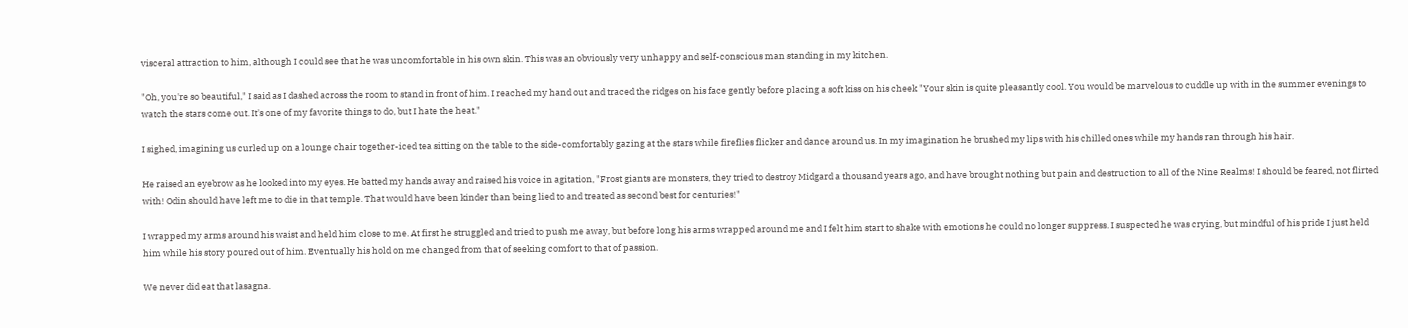visceral attraction to him, although I could see that he was uncomfortable in his own skin. This was an obviously very unhappy and self-conscious man standing in my kitchen.

"Oh, you're so beautiful," I said as I dashed across the room to stand in front of him. I reached my hand out and traced the ridges on his face gently before placing a soft kiss on his cheek "Your skin is quite pleasantly cool. You would be marvelous to cuddle up with in the summer evenings to watch the stars come out. It's one of my favorite things to do, but I hate the heat."

I sighed, imagining us curled up on a lounge chair together-iced tea sitting on the table to the side-comfortably gazing at the stars while fireflies flicker and dance around us. In my imagination he brushed my lips with his chilled ones while my hands ran through his hair.

He raised an eyebrow as he looked into my eyes. He batted my hands away and raised his voice in agitation, "Frost giants are monsters, they tried to destroy Midgard a thousand years ago, and have brought nothing but pain and destruction to all of the Nine Realms! I should be feared, not flirted with! Odin should have left me to die in that temple. That would have been kinder than being lied to and treated as second best for centuries!"

I wrapped my arms around his waist and held him close to me. At first he struggled and tried to push me away, but before long his arms wrapped around me and I felt him start to shake with emotions he could no longer suppress. I suspected he was crying, but mindful of his pride I just held him while his story poured out of him. Eventually his hold on me changed from that of seeking comfort to that of passion.

We never did eat that lasagna.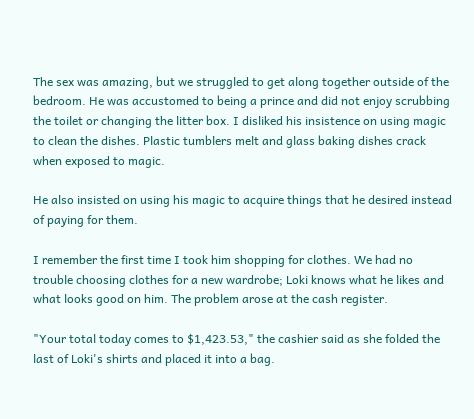The sex was amazing, but we struggled to get along together outside of the bedroom. He was accustomed to being a prince and did not enjoy scrubbing the toilet or changing the litter box. I disliked his insistence on using magic to clean the dishes. Plastic tumblers melt and glass baking dishes crack when exposed to magic.

He also insisted on using his magic to acquire things that he desired instead of paying for them.

I remember the first time I took him shopping for clothes. We had no trouble choosing clothes for a new wardrobe; Loki knows what he likes and what looks good on him. The problem arose at the cash register.

"Your total today comes to $1,423.53," the cashier said as she folded the last of Loki's shirts and placed it into a bag.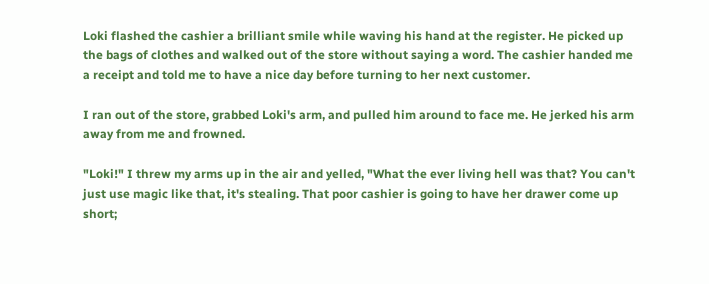Loki flashed the cashier a brilliant smile while waving his hand at the register. He picked up the bags of clothes and walked out of the store without saying a word. The cashier handed me a receipt and told me to have a nice day before turning to her next customer.

I ran out of the store, grabbed Loki's arm, and pulled him around to face me. He jerked his arm away from me and frowned.

"Loki!" I threw my arms up in the air and yelled, "What the ever living hell was that? You can't just use magic like that, it's stealing. That poor cashier is going to have her drawer come up short;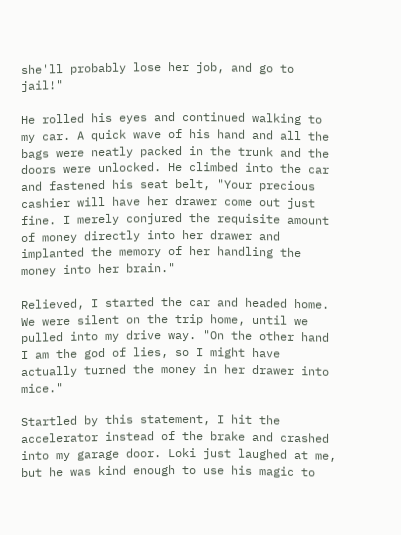she'll probably lose her job, and go to jail!"

He rolled his eyes and continued walking to my car. A quick wave of his hand and all the bags were neatly packed in the trunk and the doors were unlocked. He climbed into the car and fastened his seat belt, "Your precious cashier will have her drawer come out just fine. I merely conjured the requisite amount of money directly into her drawer and implanted the memory of her handling the money into her brain."

Relieved, I started the car and headed home. We were silent on the trip home, until we pulled into my drive way. "On the other hand I am the god of lies, so I might have actually turned the money in her drawer into mice."

Startled by this statement, I hit the accelerator instead of the brake and crashed into my garage door. Loki just laughed at me, but he was kind enough to use his magic to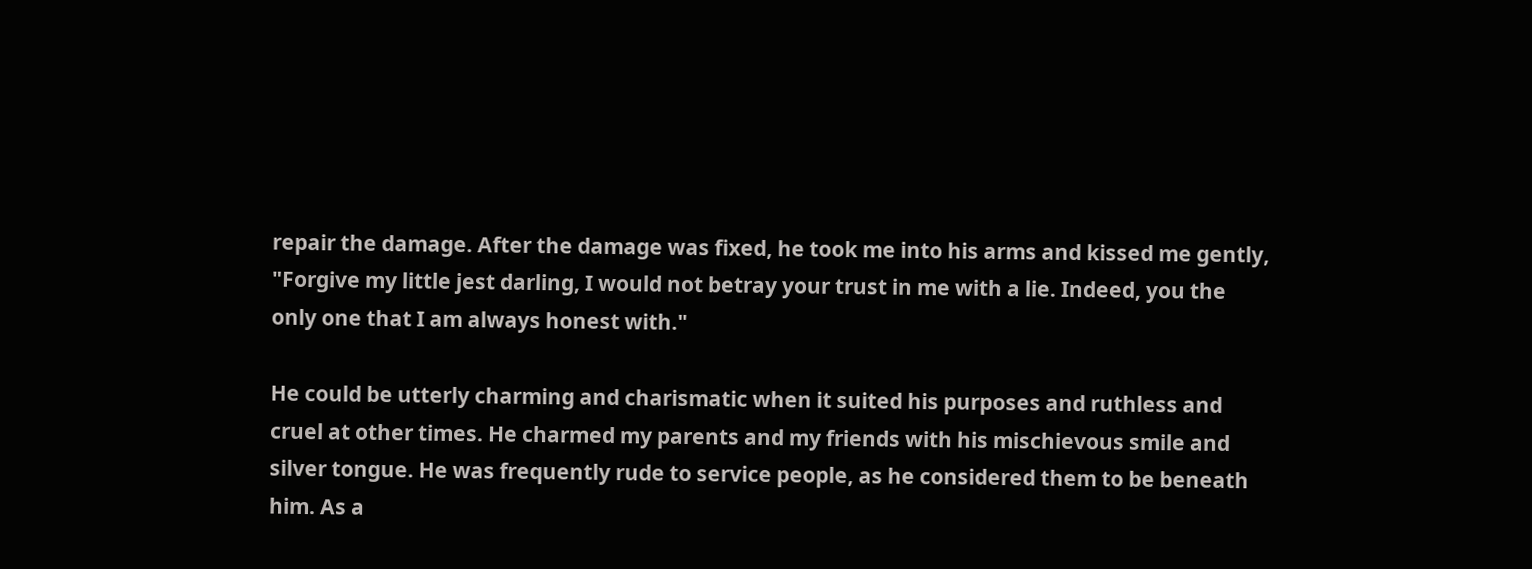repair the damage. After the damage was fixed, he took me into his arms and kissed me gently, "Forgive my little jest darling, I would not betray your trust in me with a lie. Indeed, you the only one that I am always honest with."

He could be utterly charming and charismatic when it suited his purposes and ruthless and cruel at other times. He charmed my parents and my friends with his mischievous smile and silver tongue. He was frequently rude to service people, as he considered them to be beneath him. As a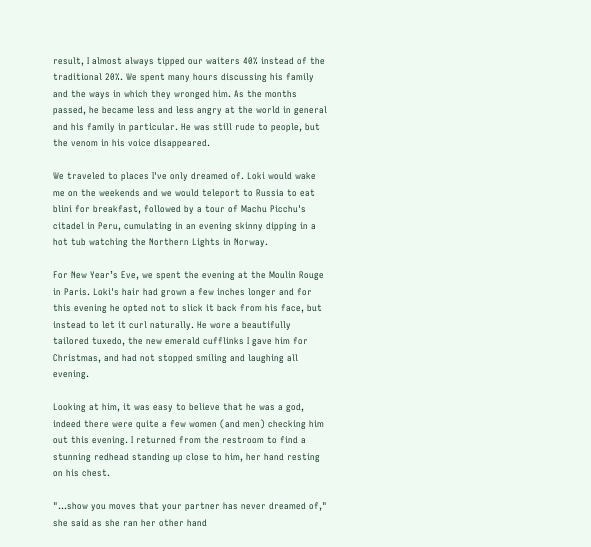result, I almost always tipped our waiters 40% instead of the traditional 20%. We spent many hours discussing his family and the ways in which they wronged him. As the months passed, he became less and less angry at the world in general and his family in particular. He was still rude to people, but the venom in his voice disappeared.

We traveled to places I've only dreamed of. Loki would wake me on the weekends and we would teleport to Russia to eat blini for breakfast, followed by a tour of Machu Picchu's citadel in Peru, cumulating in an evening skinny dipping in a hot tub watching the Northern Lights in Norway.

For New Year’s Eve, we spent the evening at the Moulin Rouge in Paris. Loki's hair had grown a few inches longer and for this evening he opted not to slick it back from his face, but instead to let it curl naturally. He wore a beautifully tailored tuxedo, the new emerald cufflinks I gave him for Christmas, and had not stopped smiling and laughing all evening.

Looking at him, it was easy to believe that he was a god, indeed there were quite a few women (and men) checking him out this evening. I returned from the restroom to find a stunning redhead standing up close to him, her hand resting on his chest.

"...show you moves that your partner has never dreamed of," she said as she ran her other hand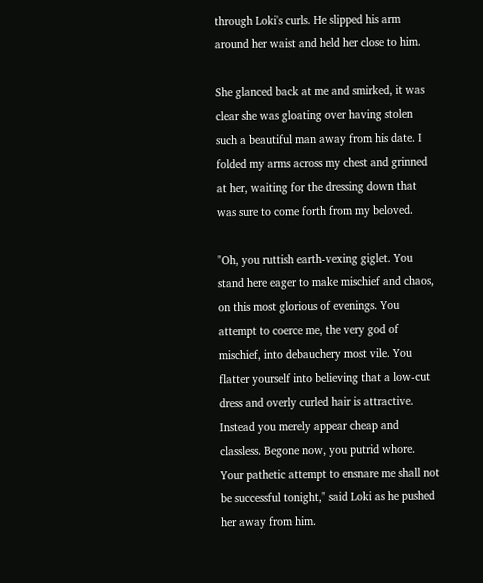through Loki's curls. He slipped his arm around her waist and held her close to him.

She glanced back at me and smirked, it was clear she was gloating over having stolen such a beautiful man away from his date. I folded my arms across my chest and grinned at her, waiting for the dressing down that was sure to come forth from my beloved.

"Oh, you ruttish earth-vexing giglet. You stand here eager to make mischief and chaos, on this most glorious of evenings. You attempt to coerce me, the very god of mischief, into debauchery most vile. You flatter yourself into believing that a low-cut dress and overly curled hair is attractive. Instead you merely appear cheap and classless. Begone now, you putrid whore. Your pathetic attempt to ensnare me shall not be successful tonight," said Loki as he pushed her away from him.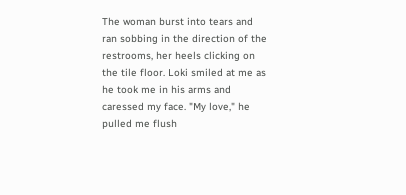The woman burst into tears and ran sobbing in the direction of the restrooms, her heels clicking on the tile floor. Loki smiled at me as he took me in his arms and caressed my face. "My love," he pulled me flush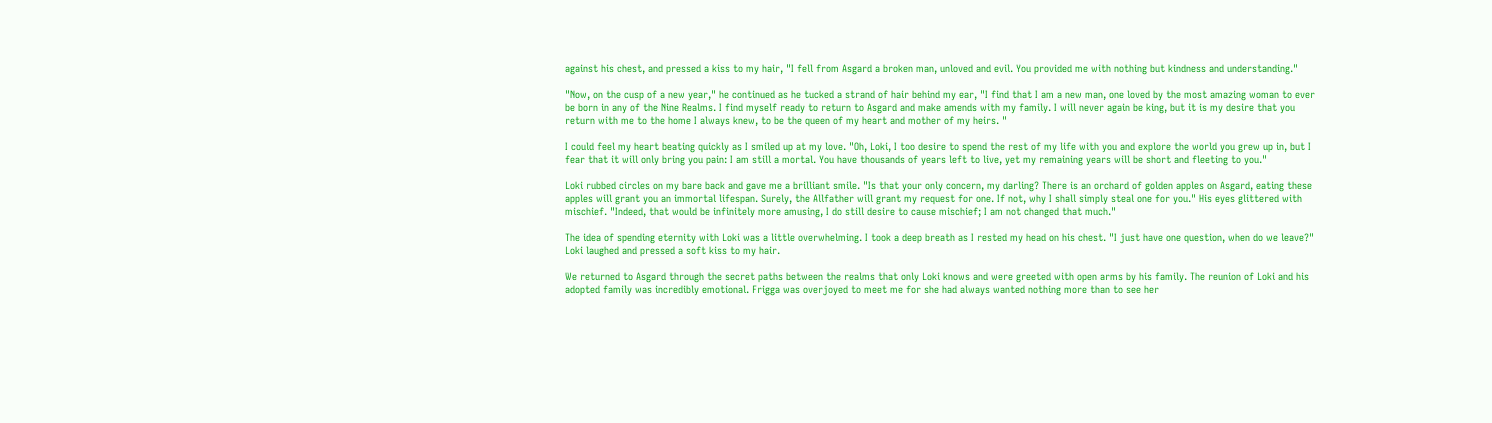against his chest, and pressed a kiss to my hair, "I fell from Asgard a broken man, unloved and evil. You provided me with nothing but kindness and understanding."

"Now, on the cusp of a new year," he continued as he tucked a strand of hair behind my ear, "I find that I am a new man, one loved by the most amazing woman to ever be born in any of the Nine Realms. I find myself ready to return to Asgard and make amends with my family. I will never again be king, but it is my desire that you return with me to the home I always knew, to be the queen of my heart and mother of my heirs. "

I could feel my heart beating quickly as I smiled up at my love. "Oh, Loki, I too desire to spend the rest of my life with you and explore the world you grew up in, but I fear that it will only bring you pain: I am still a mortal. You have thousands of years left to live, yet my remaining years will be short and fleeting to you."

Loki rubbed circles on my bare back and gave me a brilliant smile. "Is that your only concern, my darling? There is an orchard of golden apples on Asgard, eating these apples will grant you an immortal lifespan. Surely, the Allfather will grant my request for one. If not, why I shall simply steal one for you." His eyes glittered with mischief. "Indeed, that would be infinitely more amusing, I do still desire to cause mischief; I am not changed that much."

The idea of spending eternity with Loki was a little overwhelming. I took a deep breath as I rested my head on his chest. "I just have one question, when do we leave?" Loki laughed and pressed a soft kiss to my hair.

We returned to Asgard through the secret paths between the realms that only Loki knows and were greeted with open arms by his family. The reunion of Loki and his adopted family was incredibly emotional. Frigga was overjoyed to meet me for she had always wanted nothing more than to see her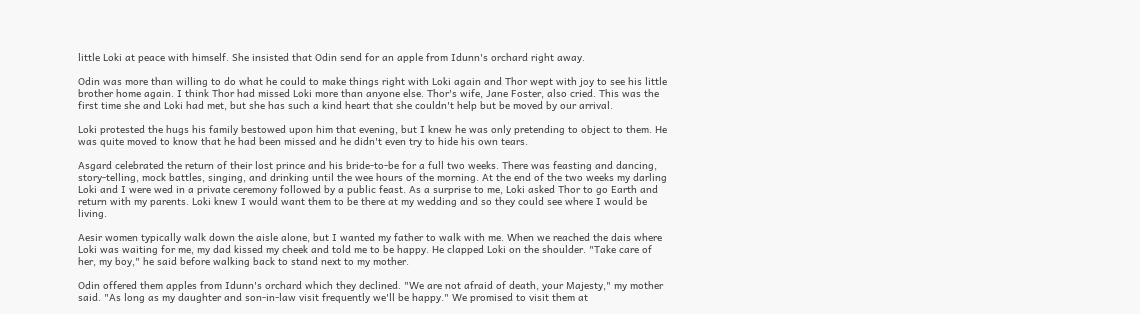little Loki at peace with himself. She insisted that Odin send for an apple from Idunn's orchard right away.

Odin was more than willing to do what he could to make things right with Loki again and Thor wept with joy to see his little brother home again. I think Thor had missed Loki more than anyone else. Thor's wife, Jane Foster, also cried. This was the first time she and Loki had met, but she has such a kind heart that she couldn't help but be moved by our arrival.

Loki protested the hugs his family bestowed upon him that evening, but I knew he was only pretending to object to them. He was quite moved to know that he had been missed and he didn't even try to hide his own tears.

Asgard celebrated the return of their lost prince and his bride-to-be for a full two weeks. There was feasting and dancing, story-telling, mock battles, singing, and drinking until the wee hours of the morning. At the end of the two weeks my darling Loki and I were wed in a private ceremony followed by a public feast. As a surprise to me, Loki asked Thor to go Earth and return with my parents. Loki knew I would want them to be there at my wedding and so they could see where I would be living.

Aesir women typically walk down the aisle alone, but I wanted my father to walk with me. When we reached the dais where Loki was waiting for me, my dad kissed my cheek and told me to be happy. He clapped Loki on the shoulder. "Take care of her, my boy," he said before walking back to stand next to my mother.

Odin offered them apples from Idunn's orchard which they declined. "We are not afraid of death, your Majesty," my mother said. "As long as my daughter and son-in-law visit frequently we'll be happy." We promised to visit them at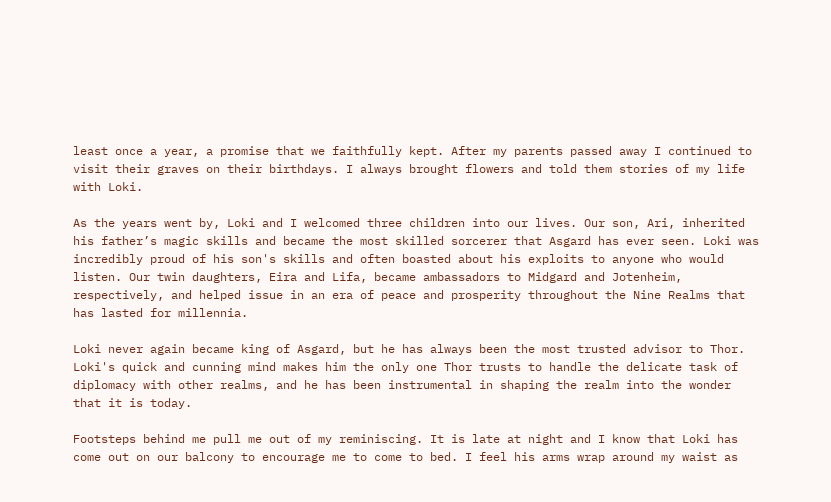least once a year, a promise that we faithfully kept. After my parents passed away I continued to visit their graves on their birthdays. I always brought flowers and told them stories of my life with Loki.

As the years went by, Loki and I welcomed three children into our lives. Our son, Ari, inherited his father’s magic skills and became the most skilled sorcerer that Asgard has ever seen. Loki was incredibly proud of his son's skills and often boasted about his exploits to anyone who would listen. Our twin daughters, Eira and Lifa, became ambassadors to Midgard and Jotenheim, respectively, and helped issue in an era of peace and prosperity throughout the Nine Realms that has lasted for millennia.

Loki never again became king of Asgard, but he has always been the most trusted advisor to Thor. Loki's quick and cunning mind makes him the only one Thor trusts to handle the delicate task of diplomacy with other realms, and he has been instrumental in shaping the realm into the wonder that it is today.

Footsteps behind me pull me out of my reminiscing. It is late at night and I know that Loki has come out on our balcony to encourage me to come to bed. I feel his arms wrap around my waist as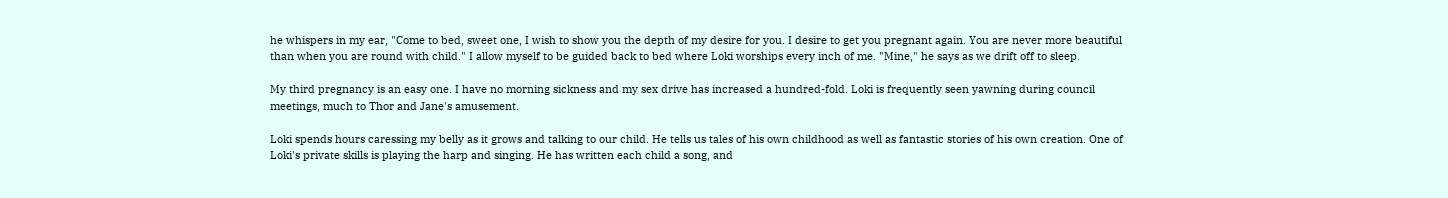he whispers in my ear, "Come to bed, sweet one, I wish to show you the depth of my desire for you. I desire to get you pregnant again. You are never more beautiful than when you are round with child." I allow myself to be guided back to bed where Loki worships every inch of me. "Mine," he says as we drift off to sleep.

My third pregnancy is an easy one. I have no morning sickness and my sex drive has increased a hundred-fold. Loki is frequently seen yawning during council meetings, much to Thor and Jane's amusement.

Loki spends hours caressing my belly as it grows and talking to our child. He tells us tales of his own childhood as well as fantastic stories of his own creation. One of Loki's private skills is playing the harp and singing. He has written each child a song, and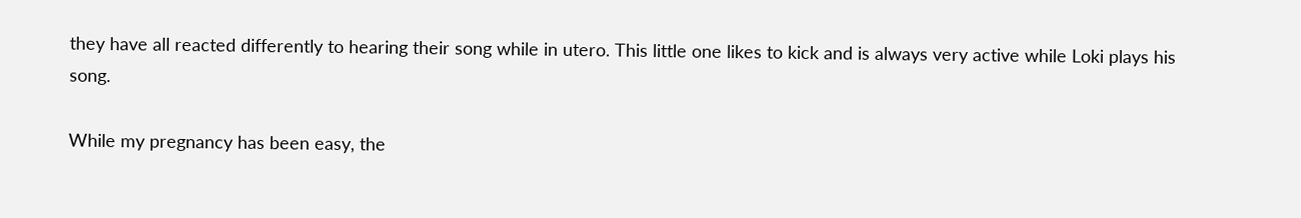they have all reacted differently to hearing their song while in utero. This little one likes to kick and is always very active while Loki plays his song.

While my pregnancy has been easy, the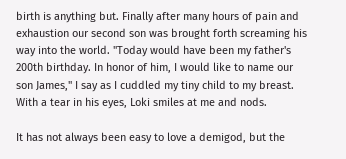birth is anything but. Finally after many hours of pain and exhaustion our second son was brought forth screaming his way into the world. "Today would have been my father's 200th birthday. In honor of him, I would like to name our son James," I say as I cuddled my tiny child to my breast. With a tear in his eyes, Loki smiles at me and nods.

It has not always been easy to love a demigod, but the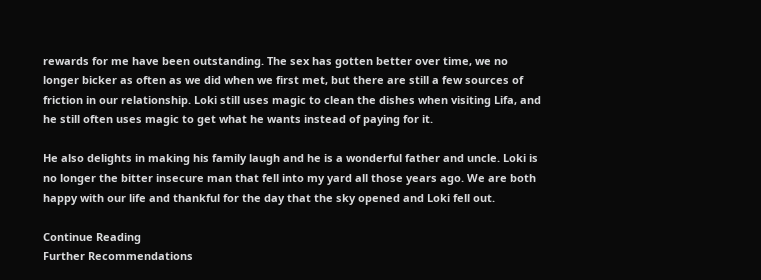rewards for me have been outstanding. The sex has gotten better over time, we no longer bicker as often as we did when we first met, but there are still a few sources of friction in our relationship. Loki still uses magic to clean the dishes when visiting Lifa, and he still often uses magic to get what he wants instead of paying for it.

He also delights in making his family laugh and he is a wonderful father and uncle. Loki is no longer the bitter insecure man that fell into my yard all those years ago. We are both happy with our life and thankful for the day that the sky opened and Loki fell out.

Continue Reading
Further Recommendations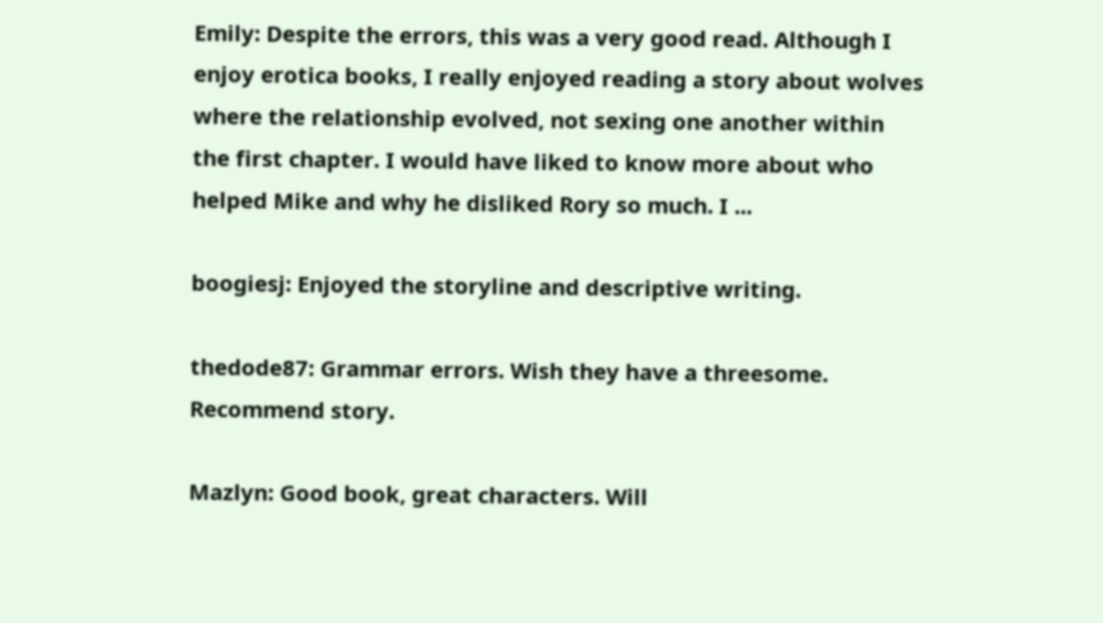Emily: Despite the errors, this was a very good read. Although I enjoy erotica books, I really enjoyed reading a story about wolves where the relationship evolved, not sexing one another within the first chapter. I would have liked to know more about who helped Mike and why he disliked Rory so much. I ...

boogiesj: Enjoyed the storyline and descriptive writing.

thedode87: Grammar errors. Wish they have a threesome. Recommend story.

Mazlyn: Good book, great characters. Will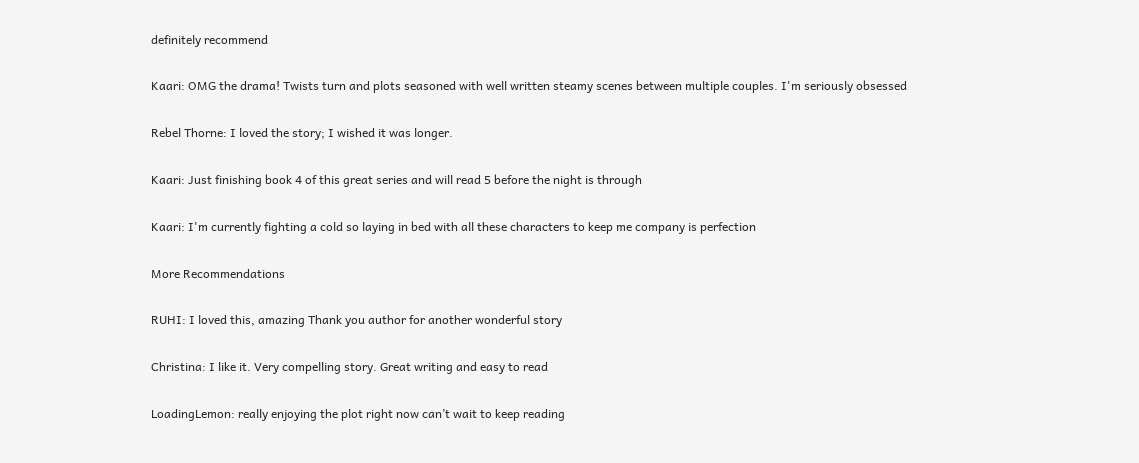definitely recommend

Kaari: OMG the drama! Twists turn and plots seasoned with well written steamy scenes between multiple couples. I'm seriously obsessed

Rebel Thorne: I loved the story; I wished it was longer.

Kaari: Just finishing book 4 of this great series and will read 5 before the night is through

Kaari: I'm currently fighting a cold so laying in bed with all these characters to keep me company is perfection

More Recommendations

RUHI: I loved this, amazing Thank you author for another wonderful story

Christina: I like it. Very compelling story. Great writing and easy to read

LoadingLemon: really enjoying the plot right now can’t wait to keep reading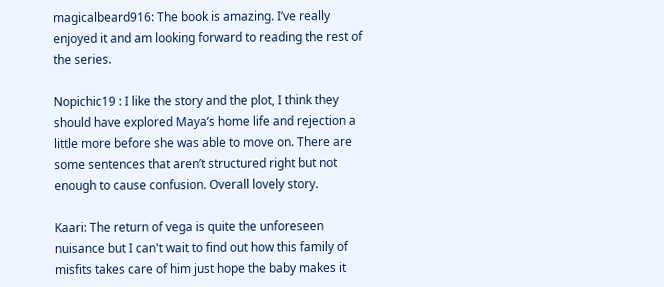magicalbeard916: The book is amazing. I’ve really enjoyed it and am looking forward to reading the rest of the series.

Nopichic19 : I like the story and the plot, I think they should have explored Maya’s home life and rejection a little more before she was able to move on. There are some sentences that aren’t structured right but not enough to cause confusion. Overall lovely story.

Kaari: The return of vega is quite the unforeseen nuisance but I can't wait to find out how this family of misfits takes care of him just hope the baby makes it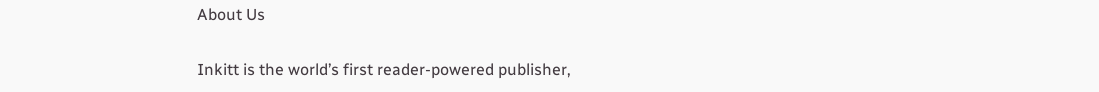About Us

Inkitt is the world’s first reader-powered publisher,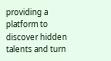providing a platform to discover hidden talents and turn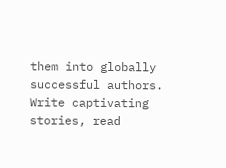them into globally successful authors. Write captivating stories, read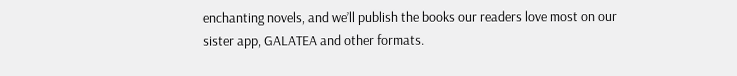enchanting novels, and we’ll publish the books our readers love most on our sister app, GALATEA and other formats.